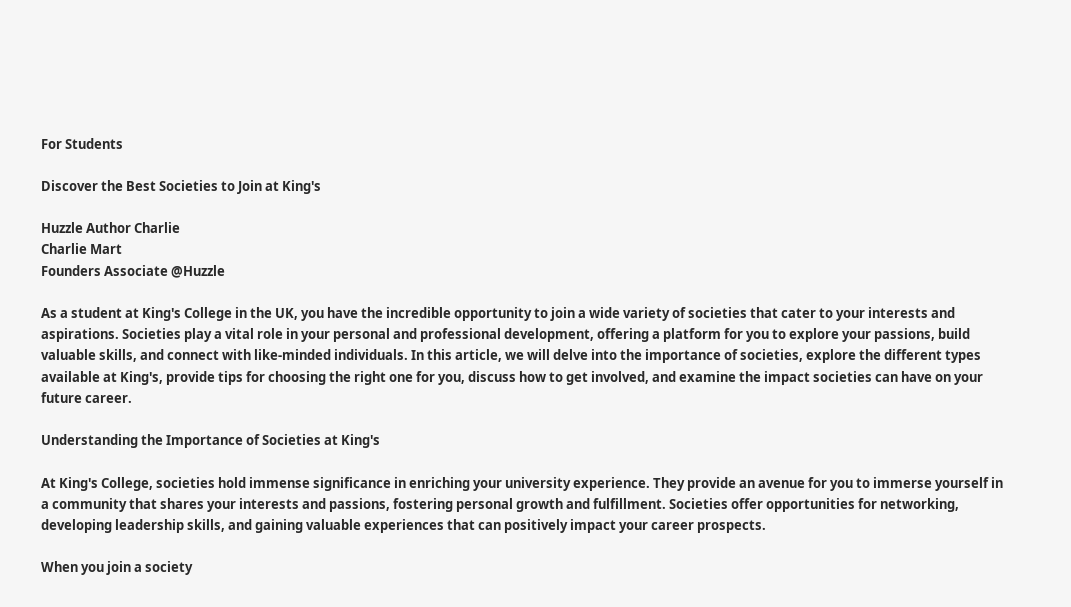For Students

Discover the Best Societies to Join at King's

Huzzle Author Charlie
Charlie Mart
Founders Associate @Huzzle

As a student at King's College in the UK, you have the incredible opportunity to join a wide variety of societies that cater to your interests and aspirations. Societies play a vital role in your personal and professional development, offering a platform for you to explore your passions, build valuable skills, and connect with like-minded individuals. In this article, we will delve into the importance of societies, explore the different types available at King's, provide tips for choosing the right one for you, discuss how to get involved, and examine the impact societies can have on your future career.

Understanding the Importance of Societies at King's

At King's College, societies hold immense significance in enriching your university experience. They provide an avenue for you to immerse yourself in a community that shares your interests and passions, fostering personal growth and fulfillment. Societies offer opportunities for networking, developing leadership skills, and gaining valuable experiences that can positively impact your career prospects.

When you join a society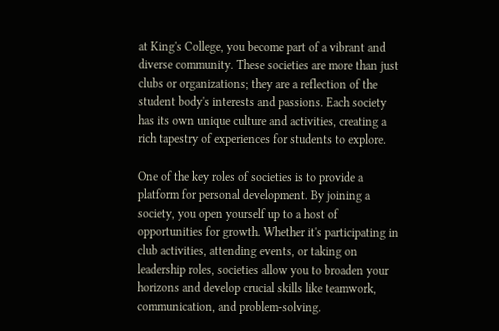at King's College, you become part of a vibrant and diverse community. These societies are more than just clubs or organizations; they are a reflection of the student body's interests and passions. Each society has its own unique culture and activities, creating a rich tapestry of experiences for students to explore.

One of the key roles of societies is to provide a platform for personal development. By joining a society, you open yourself up to a host of opportunities for growth. Whether it's participating in club activities, attending events, or taking on leadership roles, societies allow you to broaden your horizons and develop crucial skills like teamwork, communication, and problem-solving.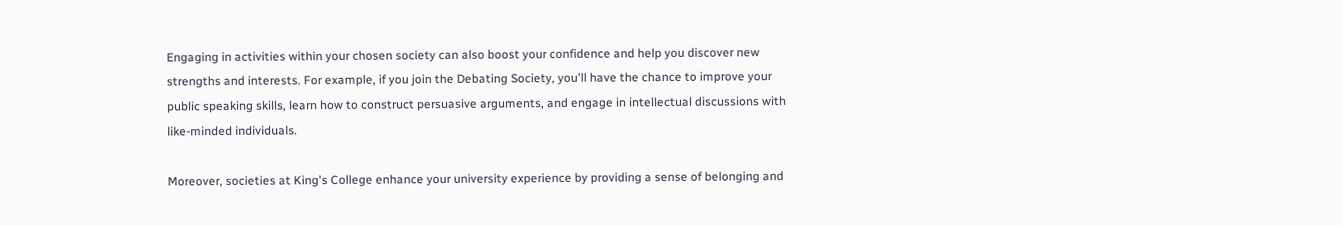Engaging in activities within your chosen society can also boost your confidence and help you discover new strengths and interests. For example, if you join the Debating Society, you'll have the chance to improve your public speaking skills, learn how to construct persuasive arguments, and engage in intellectual discussions with like-minded individuals.

Moreover, societies at King's College enhance your university experience by providing a sense of belonging and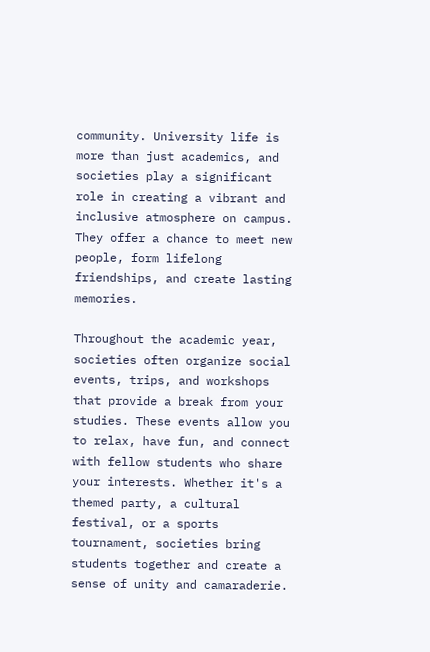community. University life is more than just academics, and societies play a significant role in creating a vibrant and inclusive atmosphere on campus. They offer a chance to meet new people, form lifelong friendships, and create lasting memories.

Throughout the academic year, societies often organize social events, trips, and workshops that provide a break from your studies. These events allow you to relax, have fun, and connect with fellow students who share your interests. Whether it's a themed party, a cultural festival, or a sports tournament, societies bring students together and create a sense of unity and camaraderie.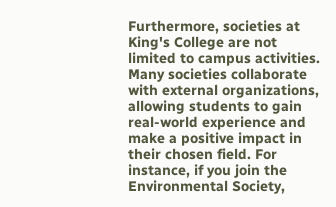Furthermore, societies at King's College are not limited to campus activities. Many societies collaborate with external organizations, allowing students to gain real-world experience and make a positive impact in their chosen field. For instance, if you join the Environmental Society,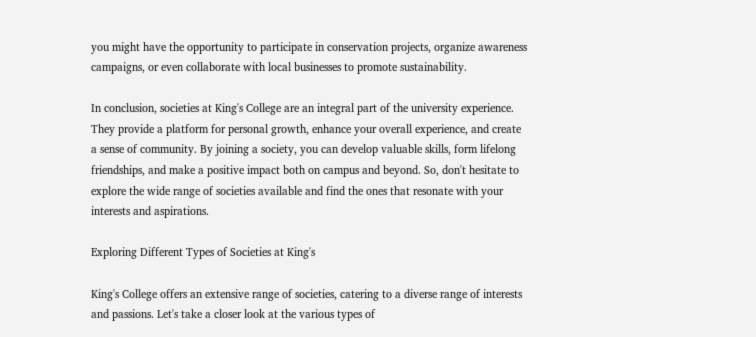you might have the opportunity to participate in conservation projects, organize awareness campaigns, or even collaborate with local businesses to promote sustainability.

In conclusion, societies at King's College are an integral part of the university experience. They provide a platform for personal growth, enhance your overall experience, and create a sense of community. By joining a society, you can develop valuable skills, form lifelong friendships, and make a positive impact both on campus and beyond. So, don't hesitate to explore the wide range of societies available and find the ones that resonate with your interests and aspirations.

Exploring Different Types of Societies at King's

King's College offers an extensive range of societies, catering to a diverse range of interests and passions. Let's take a closer look at the various types of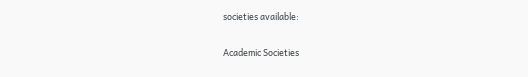societies available:

Academic Societies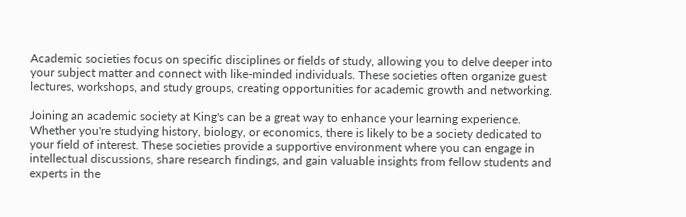Academic societies focus on specific disciplines or fields of study, allowing you to delve deeper into your subject matter and connect with like-minded individuals. These societies often organize guest lectures, workshops, and study groups, creating opportunities for academic growth and networking.

Joining an academic society at King's can be a great way to enhance your learning experience. Whether you're studying history, biology, or economics, there is likely to be a society dedicated to your field of interest. These societies provide a supportive environment where you can engage in intellectual discussions, share research findings, and gain valuable insights from fellow students and experts in the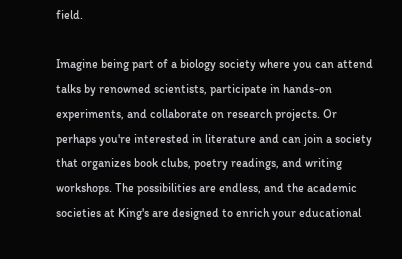field.

Imagine being part of a biology society where you can attend talks by renowned scientists, participate in hands-on experiments, and collaborate on research projects. Or perhaps you're interested in literature and can join a society that organizes book clubs, poetry readings, and writing workshops. The possibilities are endless, and the academic societies at King's are designed to enrich your educational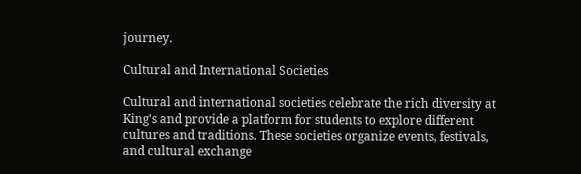journey.

Cultural and International Societies

Cultural and international societies celebrate the rich diversity at King's and provide a platform for students to explore different cultures and traditions. These societies organize events, festivals, and cultural exchange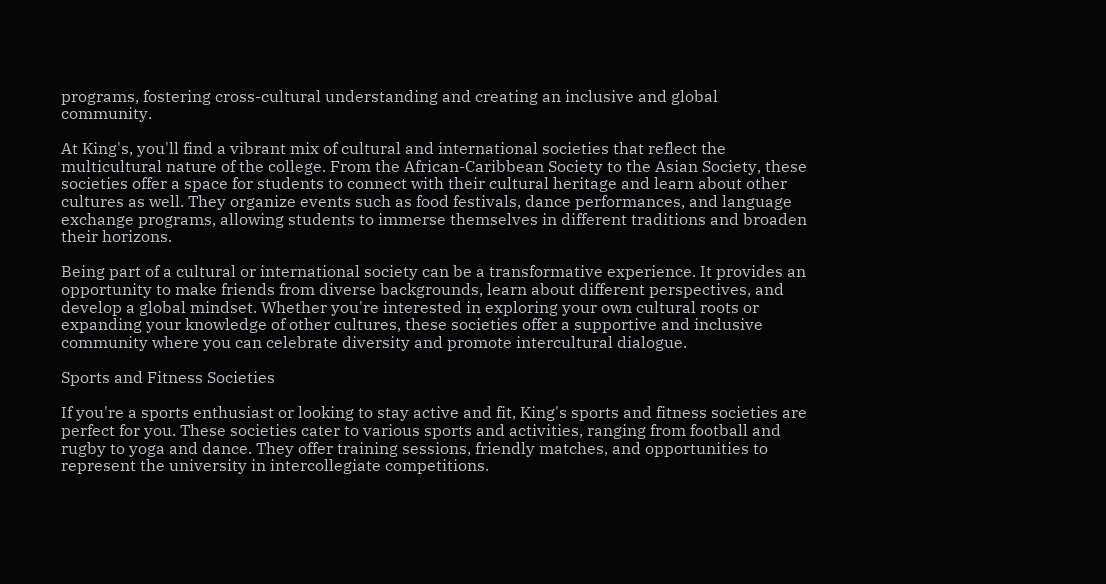programs, fostering cross-cultural understanding and creating an inclusive and global community.

At King's, you'll find a vibrant mix of cultural and international societies that reflect the multicultural nature of the college. From the African-Caribbean Society to the Asian Society, these societies offer a space for students to connect with their cultural heritage and learn about other cultures as well. They organize events such as food festivals, dance performances, and language exchange programs, allowing students to immerse themselves in different traditions and broaden their horizons.

Being part of a cultural or international society can be a transformative experience. It provides an opportunity to make friends from diverse backgrounds, learn about different perspectives, and develop a global mindset. Whether you're interested in exploring your own cultural roots or expanding your knowledge of other cultures, these societies offer a supportive and inclusive community where you can celebrate diversity and promote intercultural dialogue.

Sports and Fitness Societies

If you're a sports enthusiast or looking to stay active and fit, King's sports and fitness societies are perfect for you. These societies cater to various sports and activities, ranging from football and rugby to yoga and dance. They offer training sessions, friendly matches, and opportunities to represent the university in intercollegiate competitions.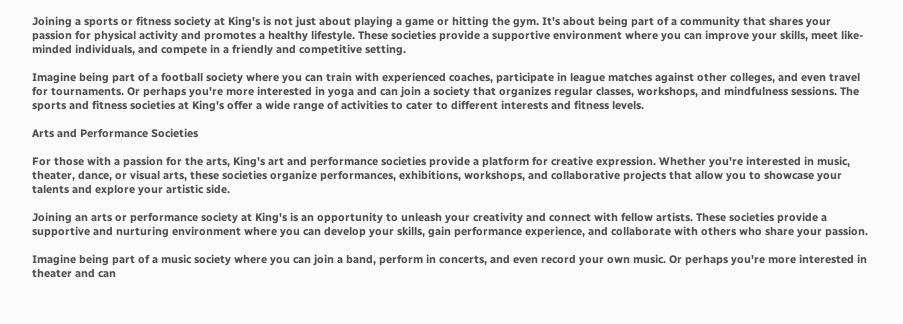Joining a sports or fitness society at King's is not just about playing a game or hitting the gym. It's about being part of a community that shares your passion for physical activity and promotes a healthy lifestyle. These societies provide a supportive environment where you can improve your skills, meet like-minded individuals, and compete in a friendly and competitive setting.

Imagine being part of a football society where you can train with experienced coaches, participate in league matches against other colleges, and even travel for tournaments. Or perhaps you're more interested in yoga and can join a society that organizes regular classes, workshops, and mindfulness sessions. The sports and fitness societies at King's offer a wide range of activities to cater to different interests and fitness levels.

Arts and Performance Societies

For those with a passion for the arts, King's art and performance societies provide a platform for creative expression. Whether you're interested in music, theater, dance, or visual arts, these societies organize performances, exhibitions, workshops, and collaborative projects that allow you to showcase your talents and explore your artistic side.

Joining an arts or performance society at King's is an opportunity to unleash your creativity and connect with fellow artists. These societies provide a supportive and nurturing environment where you can develop your skills, gain performance experience, and collaborate with others who share your passion.

Imagine being part of a music society where you can join a band, perform in concerts, and even record your own music. Or perhaps you're more interested in theater and can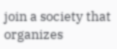join a society that organizes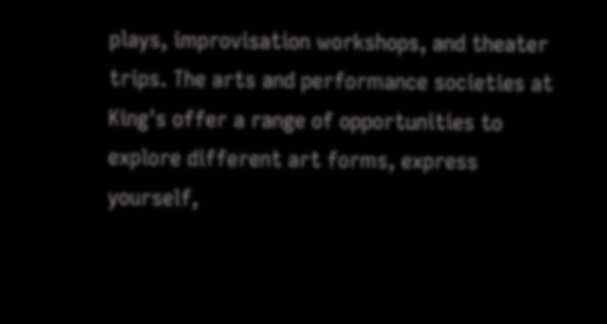plays, improvisation workshops, and theater trips. The arts and performance societies at King's offer a range of opportunities to explore different art forms, express yourself,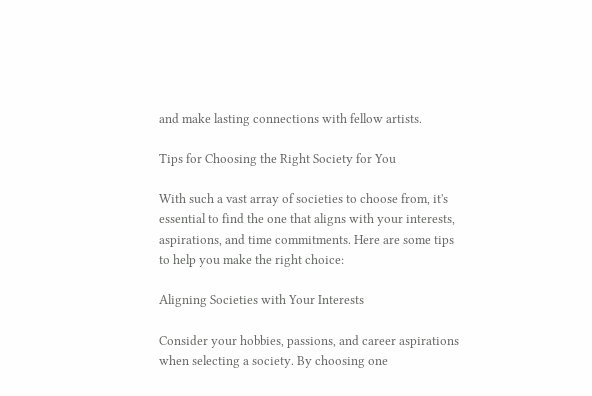and make lasting connections with fellow artists.

Tips for Choosing the Right Society for You

With such a vast array of societies to choose from, it's essential to find the one that aligns with your interests, aspirations, and time commitments. Here are some tips to help you make the right choice:

Aligning Societies with Your Interests

Consider your hobbies, passions, and career aspirations when selecting a society. By choosing one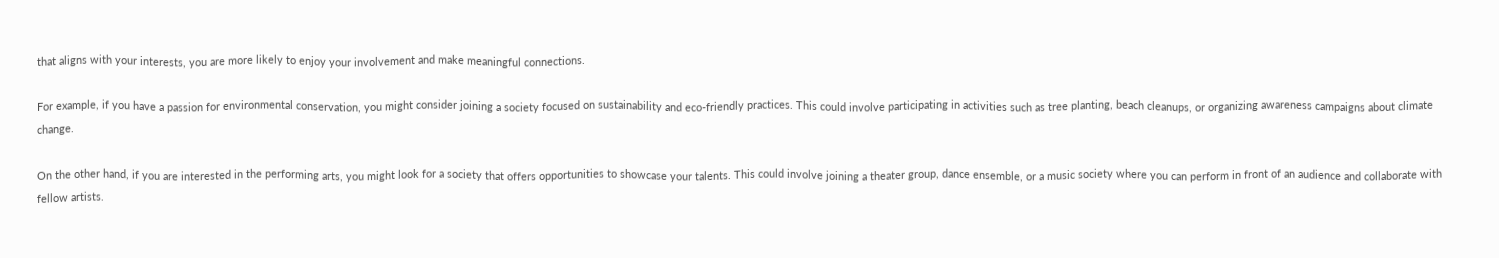that aligns with your interests, you are more likely to enjoy your involvement and make meaningful connections.

For example, if you have a passion for environmental conservation, you might consider joining a society focused on sustainability and eco-friendly practices. This could involve participating in activities such as tree planting, beach cleanups, or organizing awareness campaigns about climate change.

On the other hand, if you are interested in the performing arts, you might look for a society that offers opportunities to showcase your talents. This could involve joining a theater group, dance ensemble, or a music society where you can perform in front of an audience and collaborate with fellow artists.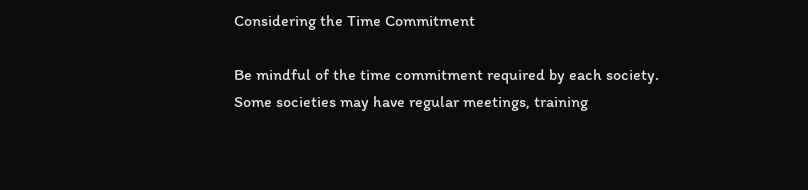Considering the Time Commitment

Be mindful of the time commitment required by each society. Some societies may have regular meetings, training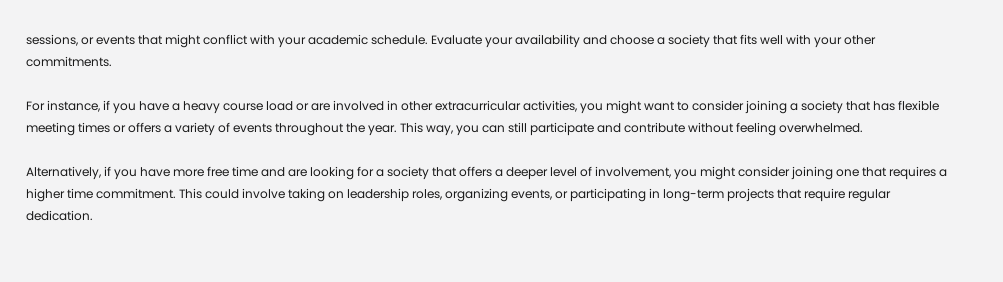sessions, or events that might conflict with your academic schedule. Evaluate your availability and choose a society that fits well with your other commitments.

For instance, if you have a heavy course load or are involved in other extracurricular activities, you might want to consider joining a society that has flexible meeting times or offers a variety of events throughout the year. This way, you can still participate and contribute without feeling overwhelmed.

Alternatively, if you have more free time and are looking for a society that offers a deeper level of involvement, you might consider joining one that requires a higher time commitment. This could involve taking on leadership roles, organizing events, or participating in long-term projects that require regular dedication.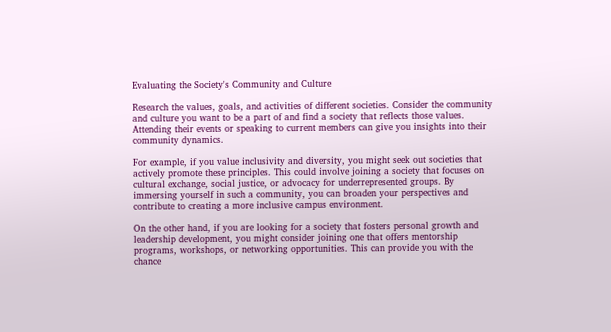Evaluating the Society's Community and Culture

Research the values, goals, and activities of different societies. Consider the community and culture you want to be a part of and find a society that reflects those values. Attending their events or speaking to current members can give you insights into their community dynamics.

For example, if you value inclusivity and diversity, you might seek out societies that actively promote these principles. This could involve joining a society that focuses on cultural exchange, social justice, or advocacy for underrepresented groups. By immersing yourself in such a community, you can broaden your perspectives and contribute to creating a more inclusive campus environment.

On the other hand, if you are looking for a society that fosters personal growth and leadership development, you might consider joining one that offers mentorship programs, workshops, or networking opportunities. This can provide you with the chance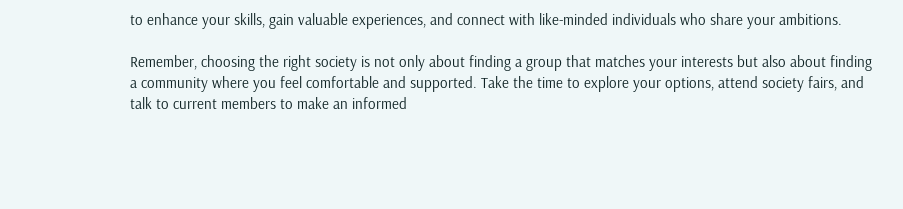to enhance your skills, gain valuable experiences, and connect with like-minded individuals who share your ambitions.

Remember, choosing the right society is not only about finding a group that matches your interests but also about finding a community where you feel comfortable and supported. Take the time to explore your options, attend society fairs, and talk to current members to make an informed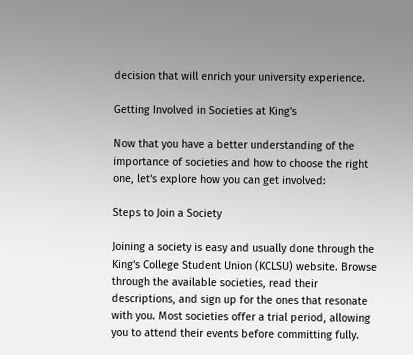decision that will enrich your university experience.

Getting Involved in Societies at King's

Now that you have a better understanding of the importance of societies and how to choose the right one, let's explore how you can get involved:

Steps to Join a Society

Joining a society is easy and usually done through the King's College Student Union (KCLSU) website. Browse through the available societies, read their descriptions, and sign up for the ones that resonate with you. Most societies offer a trial period, allowing you to attend their events before committing fully.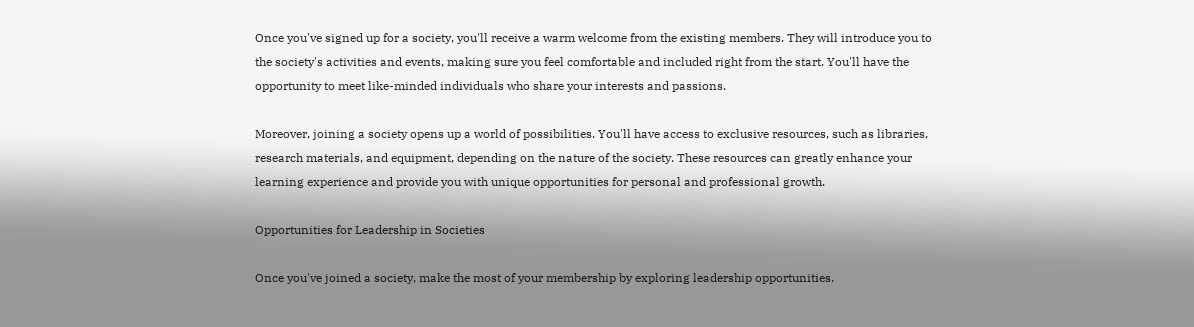Once you've signed up for a society, you'll receive a warm welcome from the existing members. They will introduce you to the society's activities and events, making sure you feel comfortable and included right from the start. You'll have the opportunity to meet like-minded individuals who share your interests and passions.

Moreover, joining a society opens up a world of possibilities. You'll have access to exclusive resources, such as libraries, research materials, and equipment, depending on the nature of the society. These resources can greatly enhance your learning experience and provide you with unique opportunities for personal and professional growth.

Opportunities for Leadership in Societies

Once you've joined a society, make the most of your membership by exploring leadership opportunities.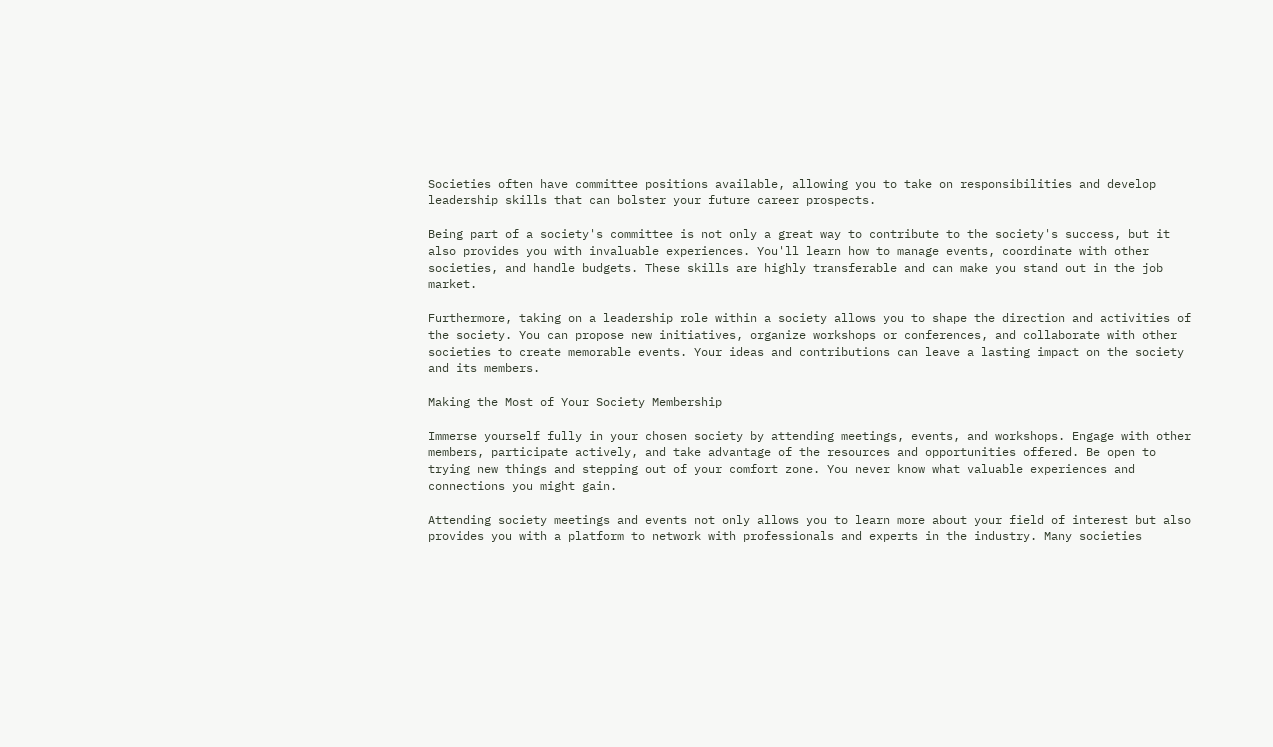Societies often have committee positions available, allowing you to take on responsibilities and develop leadership skills that can bolster your future career prospects.

Being part of a society's committee is not only a great way to contribute to the society's success, but it also provides you with invaluable experiences. You'll learn how to manage events, coordinate with other societies, and handle budgets. These skills are highly transferable and can make you stand out in the job market.

Furthermore, taking on a leadership role within a society allows you to shape the direction and activities of the society. You can propose new initiatives, organize workshops or conferences, and collaborate with other societies to create memorable events. Your ideas and contributions can leave a lasting impact on the society and its members.

Making the Most of Your Society Membership

Immerse yourself fully in your chosen society by attending meetings, events, and workshops. Engage with other members, participate actively, and take advantage of the resources and opportunities offered. Be open to trying new things and stepping out of your comfort zone. You never know what valuable experiences and connections you might gain.

Attending society meetings and events not only allows you to learn more about your field of interest but also provides you with a platform to network with professionals and experts in the industry. Many societies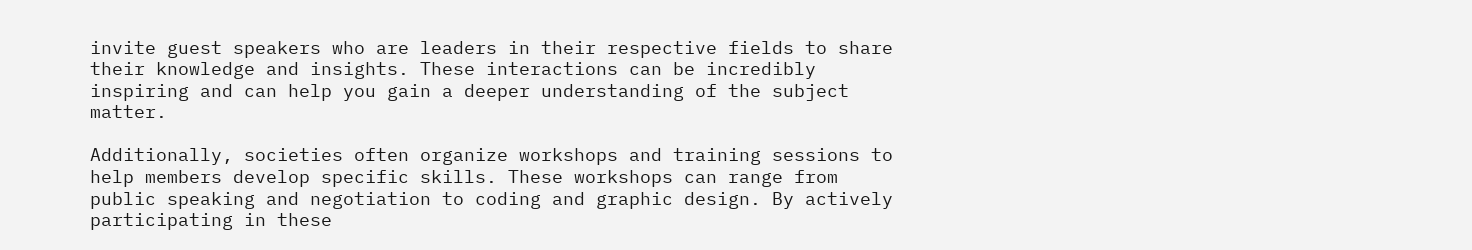invite guest speakers who are leaders in their respective fields to share their knowledge and insights. These interactions can be incredibly inspiring and can help you gain a deeper understanding of the subject matter.

Additionally, societies often organize workshops and training sessions to help members develop specific skills. These workshops can range from public speaking and negotiation to coding and graphic design. By actively participating in these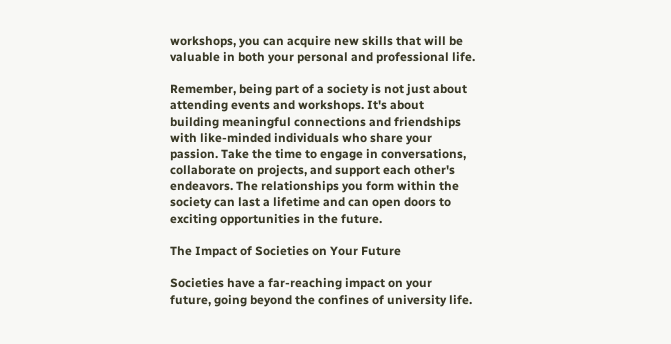workshops, you can acquire new skills that will be valuable in both your personal and professional life.

Remember, being part of a society is not just about attending events and workshops. It's about building meaningful connections and friendships with like-minded individuals who share your passion. Take the time to engage in conversations, collaborate on projects, and support each other's endeavors. The relationships you form within the society can last a lifetime and can open doors to exciting opportunities in the future.

The Impact of Societies on Your Future

Societies have a far-reaching impact on your future, going beyond the confines of university life.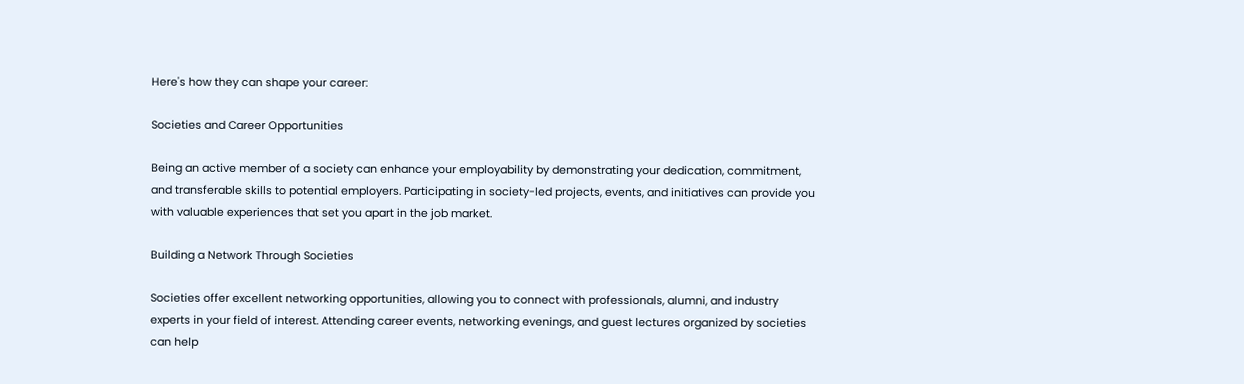Here's how they can shape your career:

Societies and Career Opportunities

Being an active member of a society can enhance your employability by demonstrating your dedication, commitment, and transferable skills to potential employers. Participating in society-led projects, events, and initiatives can provide you with valuable experiences that set you apart in the job market.

Building a Network Through Societies

Societies offer excellent networking opportunities, allowing you to connect with professionals, alumni, and industry experts in your field of interest. Attending career events, networking evenings, and guest lectures organized by societies can help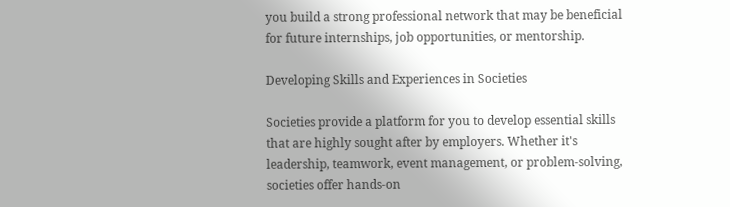you build a strong professional network that may be beneficial for future internships, job opportunities, or mentorship.

Developing Skills and Experiences in Societies

Societies provide a platform for you to develop essential skills that are highly sought after by employers. Whether it's leadership, teamwork, event management, or problem-solving, societies offer hands-on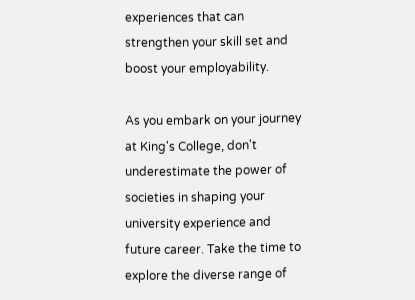experiences that can strengthen your skill set and boost your employability.

As you embark on your journey at King's College, don't underestimate the power of societies in shaping your university experience and future career. Take the time to explore the diverse range of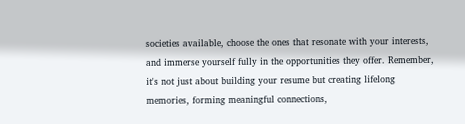societies available, choose the ones that resonate with your interests, and immerse yourself fully in the opportunities they offer. Remember, it's not just about building your resume but creating lifelong memories, forming meaningful connections,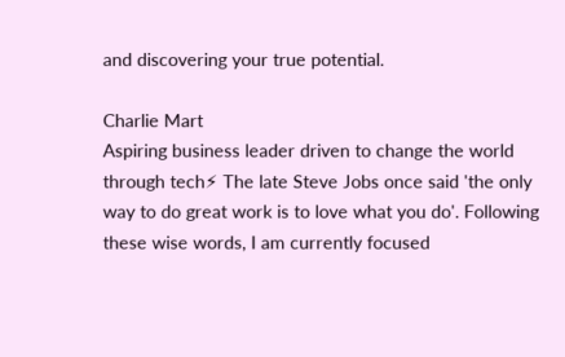and discovering your true potential.

Charlie Mart
Aspiring business leader driven to change the world through tech⚡ The late Steve Jobs once said 'the only way to do great work is to love what you do'. Following these wise words, I am currently focused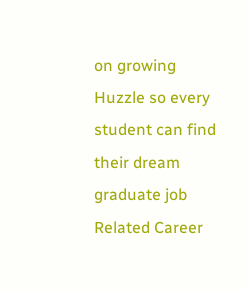on growing Huzzle so every student can find their dream graduate job
Related Career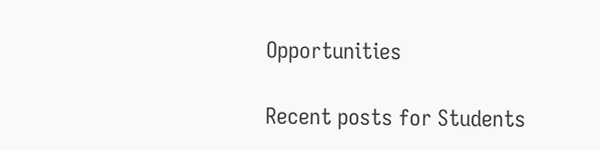Opportunities

Recent posts for Students